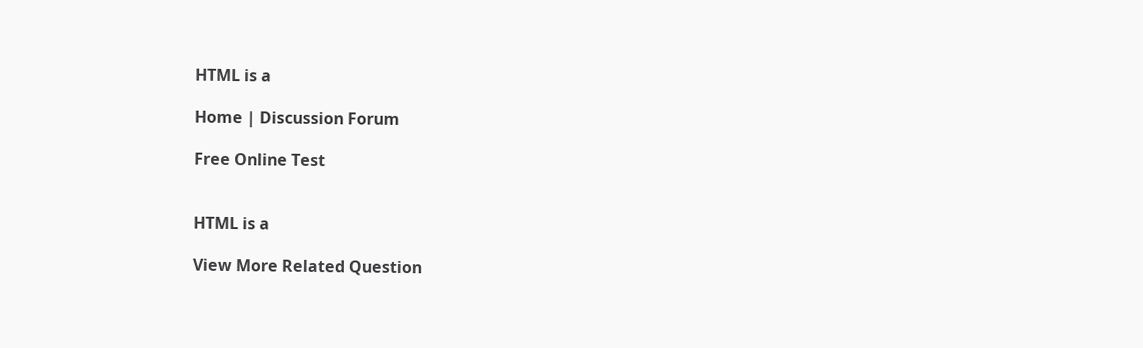HTML is a

Home | Discussion Forum

Free Online Test


HTML is a

View More Related Question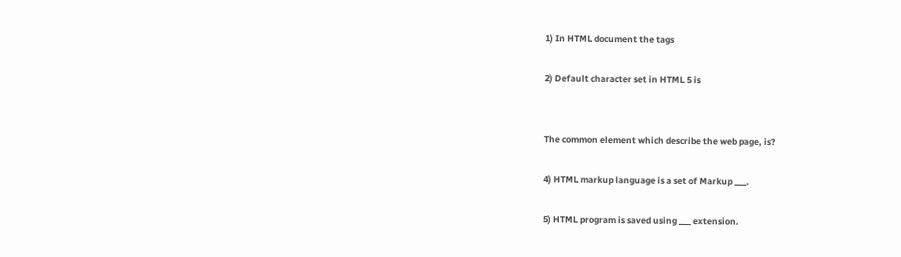1) In HTML document the tags

2) Default character set in HTML 5 is


The common element which describe the web page, is?

4) HTML markup language is a set of Markup ___.

5) HTML program is saved using ___ extension.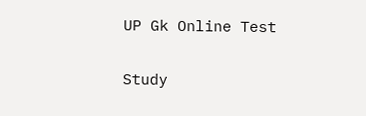UP Gk Online Test

Study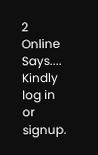2 Online Says....
Kindly log in or signup.